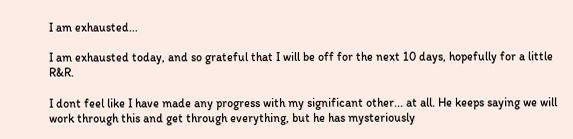I am exhausted...

I am exhausted today, and so grateful that I will be off for the next 10 days, hopefully for a little R&R.

I dont feel like I have made any progress with my significant other... at all. He keeps saying we will work through this and get through everything, but he has mysteriously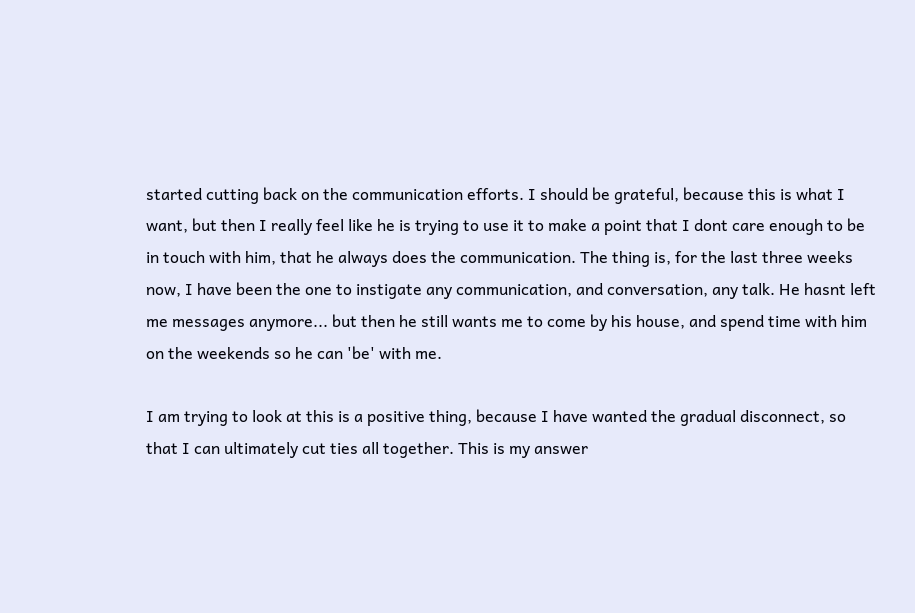started cutting back on the communication efforts. I should be grateful, because this is what I want, but then I really feel like he is trying to use it to make a point that I dont care enough to be in touch with him, that he always does the communication. The thing is, for the last three weeks now, I have been the one to instigate any communication, and conversation, any talk. He hasnt left me messages anymore... but then he still wants me to come by his house, and spend time with him on the weekends so he can 'be' with me.

I am trying to look at this is a positive thing, because I have wanted the gradual disconnect, so that I can ultimately cut ties all together. This is my answer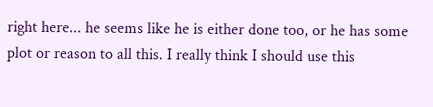right here... he seems like he is either done too, or he has some plot or reason to all this. I really think I should use this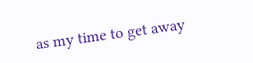as my time to get away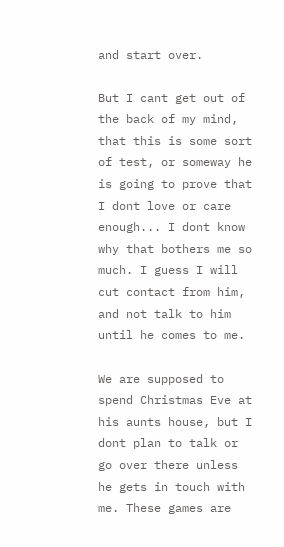and start over.

But I cant get out of the back of my mind, that this is some sort of test, or someway he is going to prove that I dont love or care enough... I dont know why that bothers me so much. I guess I will cut contact from him, and not talk to him until he comes to me.

We are supposed to spend Christmas Eve at his aunts house, but I dont plan to talk or go over there unless he gets in touch with me. These games are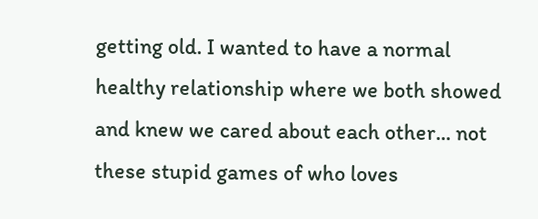getting old. I wanted to have a normal healthy relationship where we both showed and knew we cared about each other... not these stupid games of who loves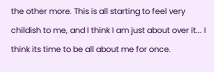the other more. This is all starting to feel very childish to me, and I think I am just about over it... I think its time to be all about me for once.